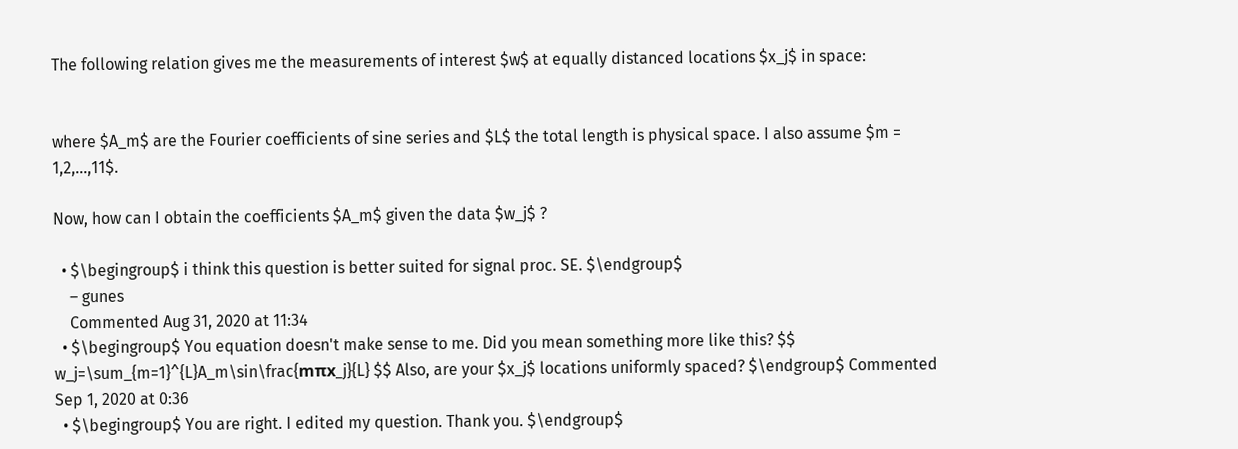The following relation gives me the measurements of interest $w$ at equally distanced locations $x_j$ in space:


where $A_m$ are the Fourier coefficients of sine series and $L$ the total length is physical space. I also assume $m = 1,2,...,11$.

Now, how can I obtain the coefficients $A_m$ given the data $w_j$ ?

  • $\begingroup$ i think this question is better suited for signal proc. SE. $\endgroup$
    – gunes
    Commented Aug 31, 2020 at 11:34
  • $\begingroup$ You equation doesn't make sense to me. Did you mean something more like this? $$ w_j=\sum_{m=1}^{L}A_m\sin\frac{mπx_j}{L} $$ Also, are your $x_j$ locations uniformly spaced? $\endgroup$ Commented Sep 1, 2020 at 0:36
  • $\begingroup$ You are right. I edited my question. Thank you. $\endgroup$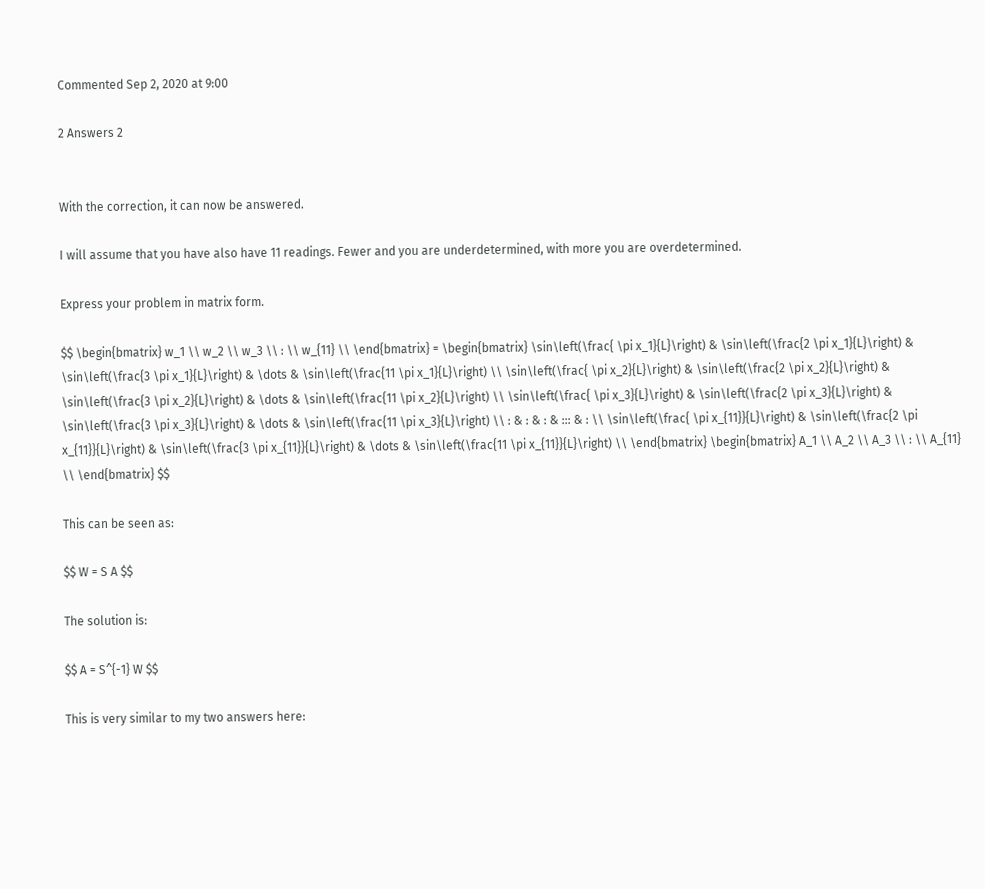Commented Sep 2, 2020 at 9:00

2 Answers 2


With the correction, it can now be answered.

I will assume that you have also have 11 readings. Fewer and you are underdetermined, with more you are overdetermined.

Express your problem in matrix form.

$$ \begin{bmatrix} w_1 \\ w_2 \\ w_3 \\ : \\ w_{11} \\ \end{bmatrix} = \begin{bmatrix} \sin\left(\frac{ \pi x_1}{L}\right) & \sin\left(\frac{2 \pi x_1}{L}\right) & \sin\left(\frac{3 \pi x_1}{L}\right) & \dots & \sin\left(\frac{11 \pi x_1}{L}\right) \\ \sin\left(\frac{ \pi x_2}{L}\right) & \sin\left(\frac{2 \pi x_2}{L}\right) & \sin\left(\frac{3 \pi x_2}{L}\right) & \dots & \sin\left(\frac{11 \pi x_2}{L}\right) \\ \sin\left(\frac{ \pi x_3}{L}\right) & \sin\left(\frac{2 \pi x_3}{L}\right) & \sin\left(\frac{3 \pi x_3}{L}\right) & \dots & \sin\left(\frac{11 \pi x_3}{L}\right) \\ : & : & : & ::: & : \\ \sin\left(\frac{ \pi x_{11}}{L}\right) & \sin\left(\frac{2 \pi x_{11}}{L}\right) & \sin\left(\frac{3 \pi x_{11}}{L}\right) & \dots & \sin\left(\frac{11 \pi x_{11}}{L}\right) \\ \end{bmatrix} \begin{bmatrix} A_1 \\ A_2 \\ A_3 \\ : \\ A_{11} \\ \end{bmatrix} $$

This can be seen as:

$$ W = S A $$

The solution is:

$$ A = S^{-1} W $$

This is very similar to my two answers here: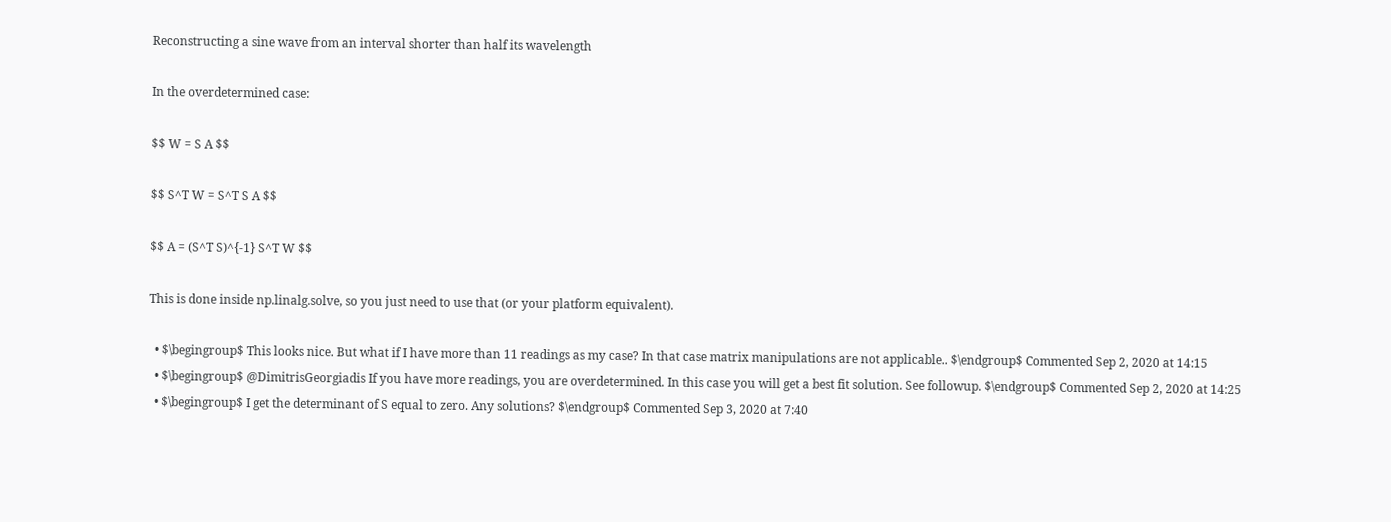Reconstructing a sine wave from an interval shorter than half its wavelength

In the overdetermined case:

$$ W = S A $$

$$ S^T W = S^T S A $$

$$ A = (S^T S)^{-1} S^T W $$

This is done inside np.linalg.solve, so you just need to use that (or your platform equivalent).

  • $\begingroup$ This looks nice. But what if I have more than 11 readings as my case? In that case matrix manipulations are not applicable.. $\endgroup$ Commented Sep 2, 2020 at 14:15
  • $\begingroup$ @DimitrisGeorgiadis If you have more readings, you are overdetermined. In this case you will get a best fit solution. See followup. $\endgroup$ Commented Sep 2, 2020 at 14:25
  • $\begingroup$ I get the determinant of S equal to zero. Any solutions? $\endgroup$ Commented Sep 3, 2020 at 7:40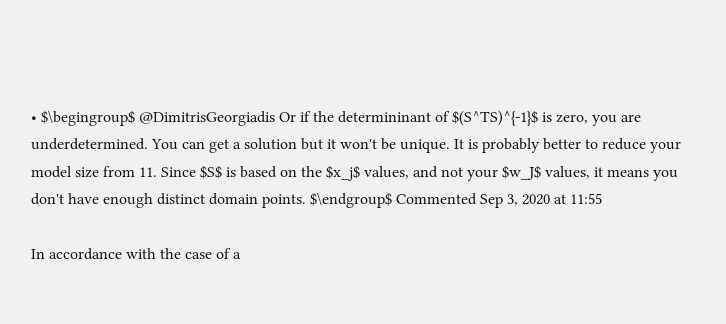• $\begingroup$ @DimitrisGeorgiadis Or if the determininant of $(S^TS)^{-1}$ is zero, you are underdetermined. You can get a solution but it won't be unique. It is probably better to reduce your model size from 11. Since $S$ is based on the $x_j$ values, and not your $w_J$ values, it means you don't have enough distinct domain points. $\endgroup$ Commented Sep 3, 2020 at 11:55

In accordance with the case of a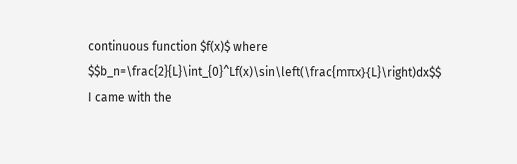continuous function $f(x)$ where $$b_n=\frac{2}{L}\int_{0}^Lf(x)\sin\left(\frac{mπx}{L}\right)dx$$ I came with the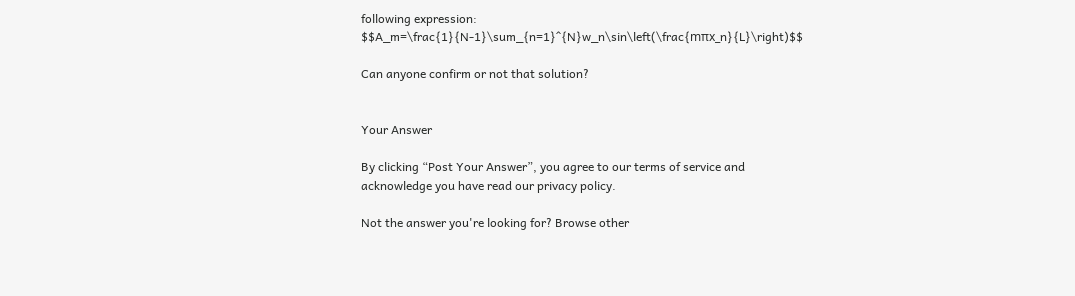following expression: $$A_m=\frac{1}{N-1}\sum_{n=1}^{N}w_n\sin\left(\frac{mπx_n}{L}\right)$$

Can anyone confirm or not that solution?


Your Answer

By clicking “Post Your Answer”, you agree to our terms of service and acknowledge you have read our privacy policy.

Not the answer you're looking for? Browse other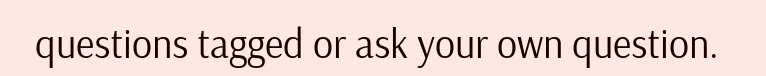questions tagged or ask your own question.